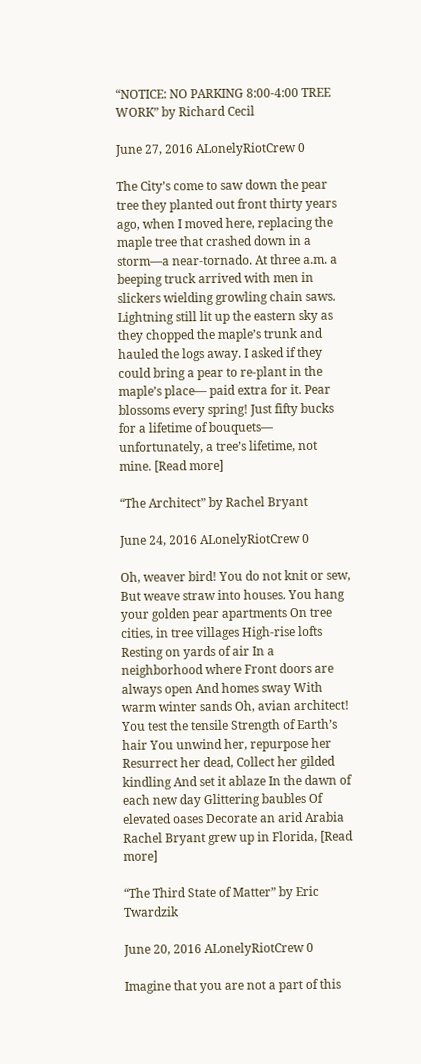“NOTICE: NO PARKING 8:00-4:00 TREE WORK” by Richard Cecil

June 27, 2016 ALonelyRiotCrew 0

The City’s come to saw down the pear tree they planted out front thirty years ago, when I moved here, replacing the maple tree that crashed down in a storm—a near-tornado. At three a.m. a beeping truck arrived with men in slickers wielding growling chain saws. Lightning still lit up the eastern sky as they chopped the maple’s trunk and hauled the logs away. I asked if they could bring a pear to re-plant in the maple’s place— paid extra for it. Pear blossoms every spring! Just fifty bucks for a lifetime of bouquets— unfortunately, a tree’s lifetime, not mine. [Read more]

“The Architect” by Rachel Bryant

June 24, 2016 ALonelyRiotCrew 0

Oh, weaver bird! You do not knit or sew, But weave straw into houses. You hang your golden pear apartments On tree cities, in tree villages High-rise lofts Resting on yards of air In a neighborhood where Front doors are always open And homes sway With warm winter sands Oh, avian architect! You test the tensile Strength of Earth’s hair You unwind her, repurpose her Resurrect her dead, Collect her gilded kindling And set it ablaze In the dawn of each new day Glittering baubles Of elevated oases Decorate an arid Arabia     Rachel Bryant grew up in Florida, [Read more]

“The Third State of Matter” by Eric Twardzik

June 20, 2016 ALonelyRiotCrew 0

Imagine that you are not a part of this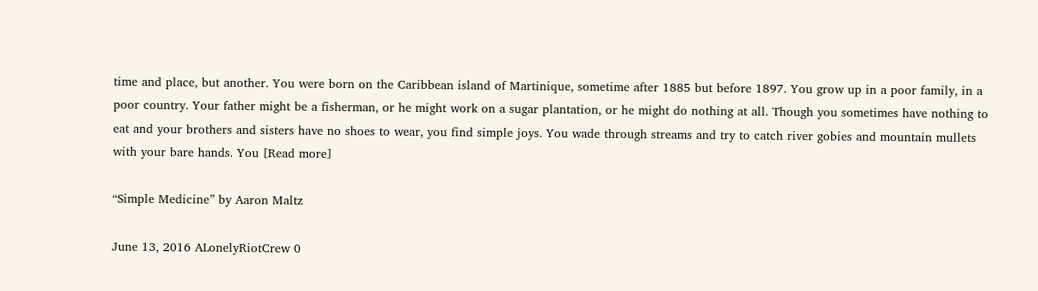time and place, but another. You were born on the Caribbean island of Martinique, sometime after 1885 but before 1897. You grow up in a poor family, in a poor country. Your father might be a fisherman, or he might work on a sugar plantation, or he might do nothing at all. Though you sometimes have nothing to eat and your brothers and sisters have no shoes to wear, you find simple joys. You wade through streams and try to catch river gobies and mountain mullets with your bare hands. You [Read more]

“Simple Medicine” by Aaron Maltz

June 13, 2016 ALonelyRiotCrew 0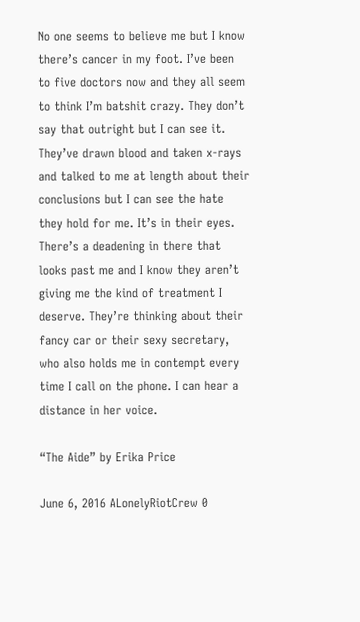No one seems to believe me but I know there’s cancer in my foot. I’ve been to five doctors now and they all seem to think I’m batshit crazy. They don’t say that outright but I can see it. They’ve drawn blood and taken x-rays and talked to me at length about their conclusions but I can see the hate they hold for me. It’s in their eyes. There’s a deadening in there that looks past me and I know they aren’t giving me the kind of treatment I deserve. They’re thinking about their fancy car or their sexy secretary, who also holds me in contempt every time I call on the phone. I can hear a distance in her voice.

“The Aide” by Erika Price

June 6, 2016 ALonelyRiotCrew 0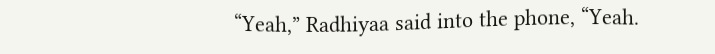“Yeah,” Radhiyaa said into the phone, “Yeah.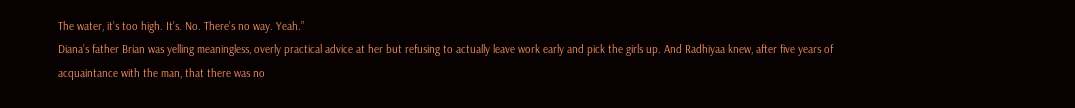The water, it’s too high. It’s. No. There’s no way. Yeah.”
Diana’s father Brian was yelling meaningless, overly practical advice at her but refusing to actually leave work early and pick the girls up. And Radhiyaa knew, after five years of acquaintance with the man, that there was no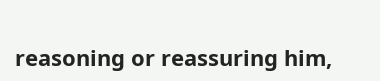reasoning or reassuring him,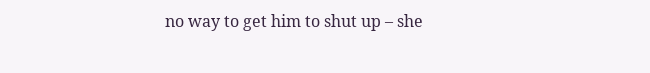no way to get him to shut up – she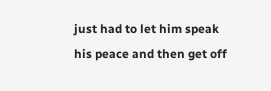just had to let him speak his peace and then get off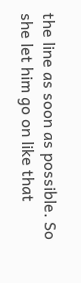the line as soon as possible. So she let him go on like that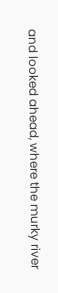and looked ahead, where the murky river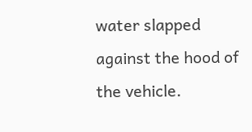water slapped against the hood of the vehicle.